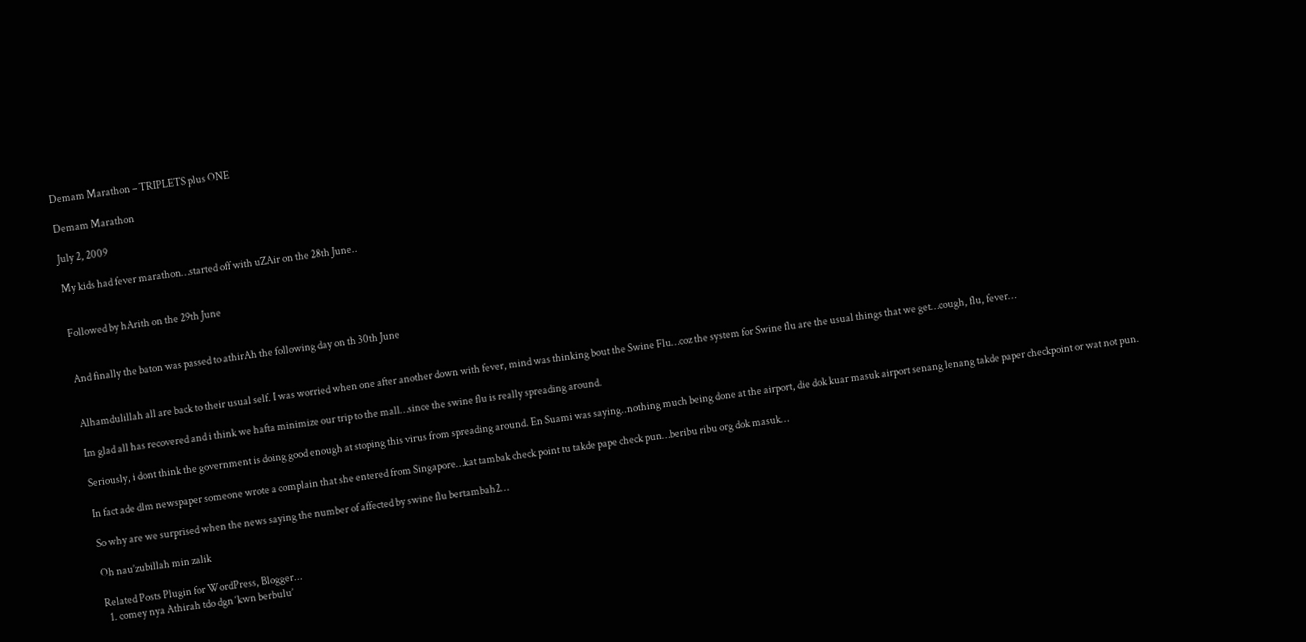Demam Marathon – TRIPLETS plus ONE

Demam Marathon

July 2, 2009

My kids had fever marathon…started off with uZAir on the 28th June..


Followed by hArith on the 29th June


And finally the baton was passed to athirAh the following day on th 30th June


Alhamdulillah all are back to their usual self. I was worried when one after another down with fever, mind was thinking bout the Swine Flu…coz the system for Swine flu are the usual things that we get…cough, flu, fever…

Im glad all has recovered and i think we hafta minimize our trip to the mall…since the swine flu is really spreading around.

Seriously, i dont think the government is doing good enough at stoping this virus from spreading around. En Suami was saying..nothing much being done at the airport, die dok kuar masuk airport senang lenang takde paper checkpoint or wat not pun.

In fact ade dlm newspaper someone wrote a complain that she entered from Singapore…kat tambak check point tu takde pape check pun…beribu ribu org dok masuk…

So why are we surprised when the news saying the number of affected by swine flu bertambah2…

Oh nau’zubillah min zalik

Related Posts Plugin for WordPress, Blogger...
  1. comey nya Athirah tdo dgn ‘kwn berbulu’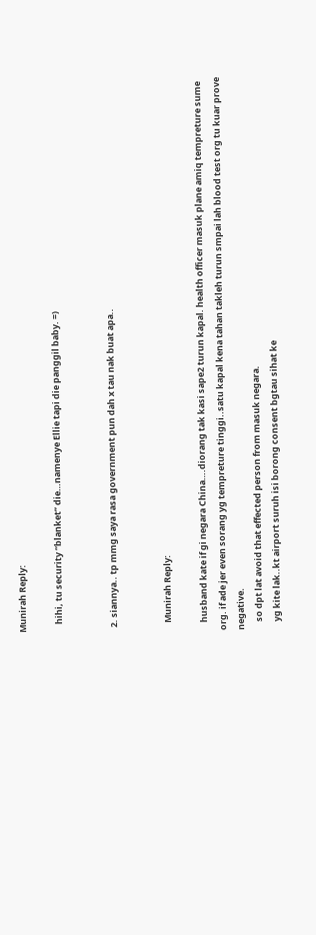Munirah Reply:

    hihi, tu security “blanket” die…namenye Ellie tapi die panggil baby. =)


  2. siannya.. tp mmg saya rasa government pun dah x tau nak buat apa..


    Munirah Reply:

    husband kate if gi negara China….diorang tak kasi sape2 turun kapal. health officer masuk plane amiq tempreture sume org. if ade jer even sorang yg tempreture tinggi..satu kapal kena tahan takleh turun smpai lah blood test org tu kuar prove negative.
    so dpt lat avoid that effected person from masuk negara.
    yg kite lak..kt airport suruh isi borong consent bgtau sihat ke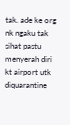tak. ade ke org nk ngaku tak sihat pastu menyerah diri kt airport utk diquarantine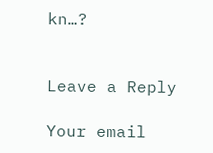kn…?


Leave a Reply

Your email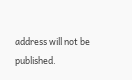address will not be published.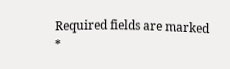Required fields are marked *